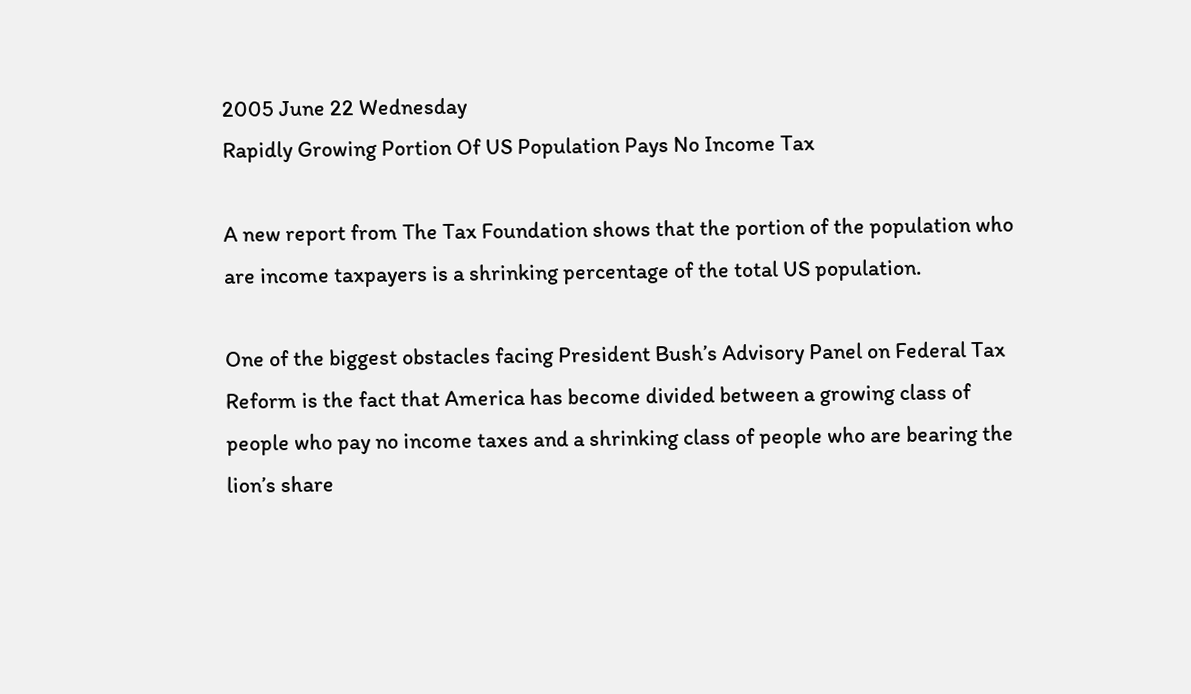2005 June 22 Wednesday
Rapidly Growing Portion Of US Population Pays No Income Tax

A new report from The Tax Foundation shows that the portion of the population who are income taxpayers is a shrinking percentage of the total US population.

One of the biggest obstacles facing President Bush’s Advisory Panel on Federal Tax Reform is the fact that America has become divided between a growing class of people who pay no income taxes and a shrinking class of people who are bearing the lion’s share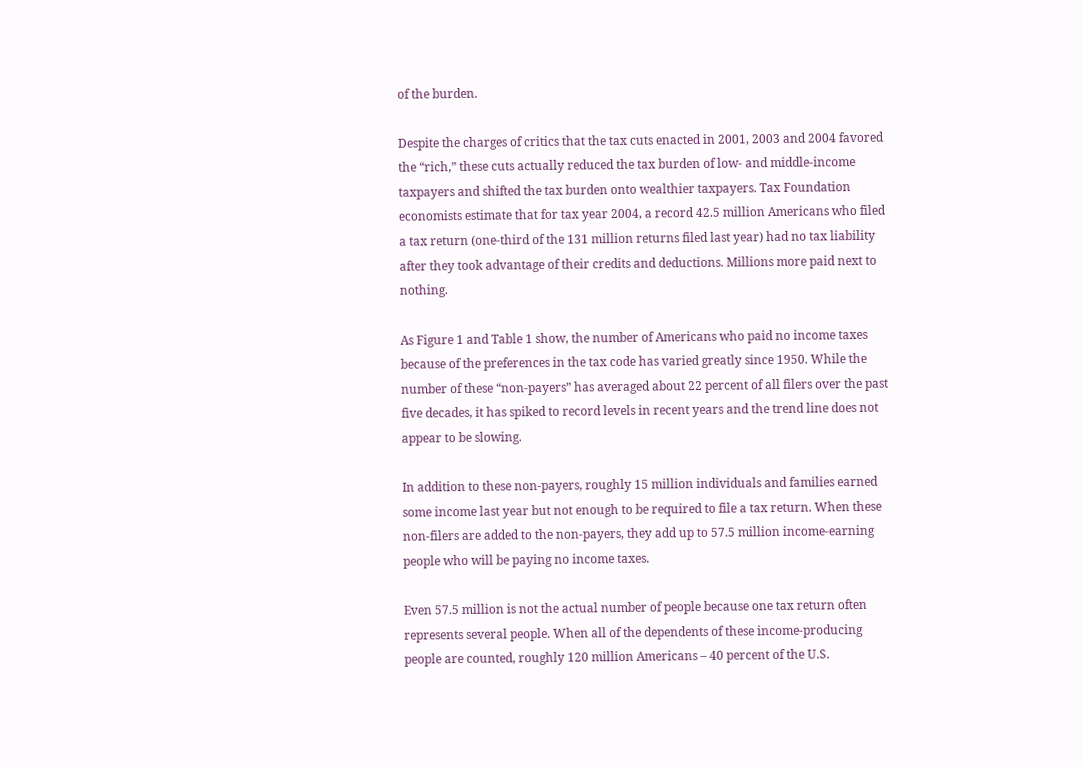of the burden.

Despite the charges of critics that the tax cuts enacted in 2001, 2003 and 2004 favored the “rich,” these cuts actually reduced the tax burden of low- and middle-income taxpayers and shifted the tax burden onto wealthier taxpayers. Tax Foundation economists estimate that for tax year 2004, a record 42.5 million Americans who filed a tax return (one-third of the 131 million returns filed last year) had no tax liability after they took advantage of their credits and deductions. Millions more paid next to nothing.

As Figure 1 and Table 1 show, the number of Americans who paid no income taxes because of the preferences in the tax code has varied greatly since 1950. While the number of these “non-payers” has averaged about 22 percent of all filers over the past five decades, it has spiked to record levels in recent years and the trend line does not appear to be slowing.

In addition to these non-payers, roughly 15 million individuals and families earned some income last year but not enough to be required to file a tax return. When these non-filers are added to the non-payers, they add up to 57.5 million income-earning people who will be paying no income taxes.

Even 57.5 million is not the actual number of people because one tax return often represents several people. When all of the dependents of these income-producing people are counted, roughly 120 million Americans – 40 percent of the U.S.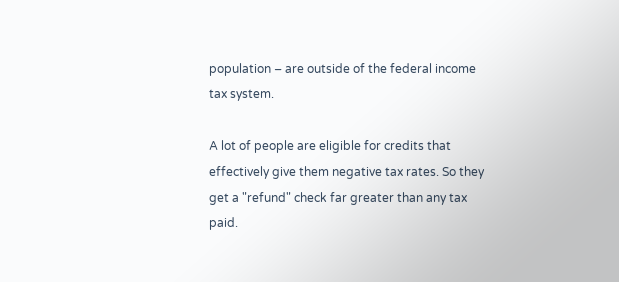population – are outside of the federal income tax system.

A lot of people are eligible for credits that effectively give them negative tax rates. So they get a "refund" check far greater than any tax paid.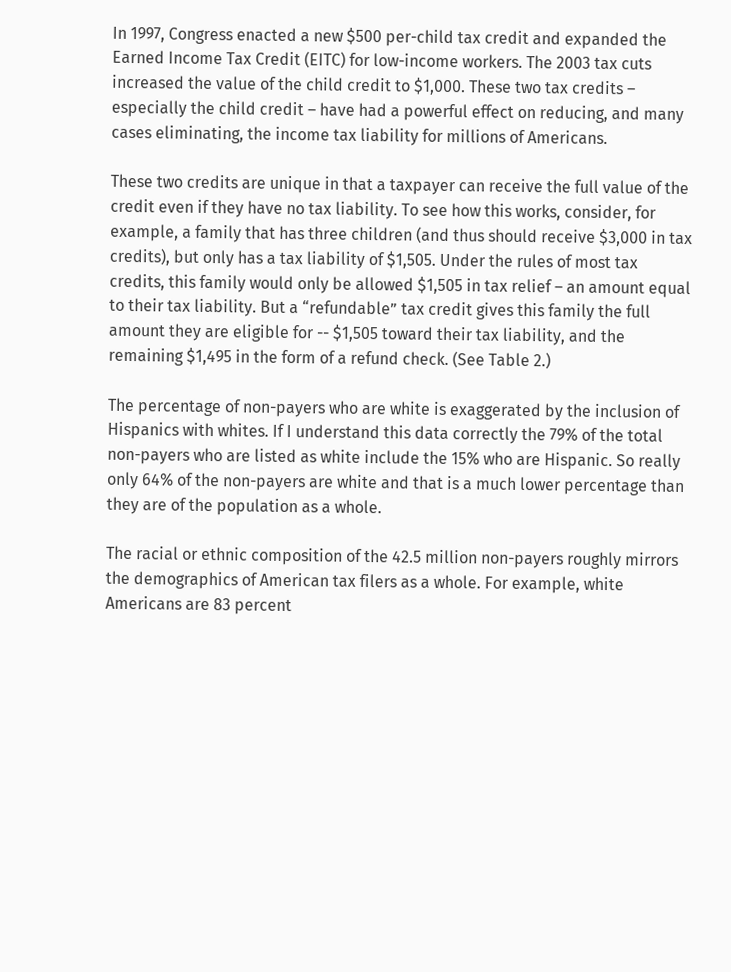In 1997, Congress enacted a new $500 per-child tax credit and expanded the Earned Income Tax Credit (EITC) for low-income workers. The 2003 tax cuts increased the value of the child credit to $1,000. These two tax credits – especially the child credit – have had a powerful effect on reducing, and many cases eliminating, the income tax liability for millions of Americans.

These two credits are unique in that a taxpayer can receive the full value of the credit even if they have no tax liability. To see how this works, consider, for example, a family that has three children (and thus should receive $3,000 in tax credits), but only has a tax liability of $1,505. Under the rules of most tax credits, this family would only be allowed $1,505 in tax relief – an amount equal to their tax liability. But a “refundable” tax credit gives this family the full amount they are eligible for -- $1,505 toward their tax liability, and the remaining $1,495 in the form of a refund check. (See Table 2.)

The percentage of non-payers who are white is exaggerated by the inclusion of Hispanics with whites. If I understand this data correctly the 79% of the total non-payers who are listed as white include the 15% who are Hispanic. So really only 64% of the non-payers are white and that is a much lower percentage than they are of the population as a whole.

The racial or ethnic composition of the 42.5 million non-payers roughly mirrors the demographics of American tax filers as a whole. For example, white Americans are 83 percent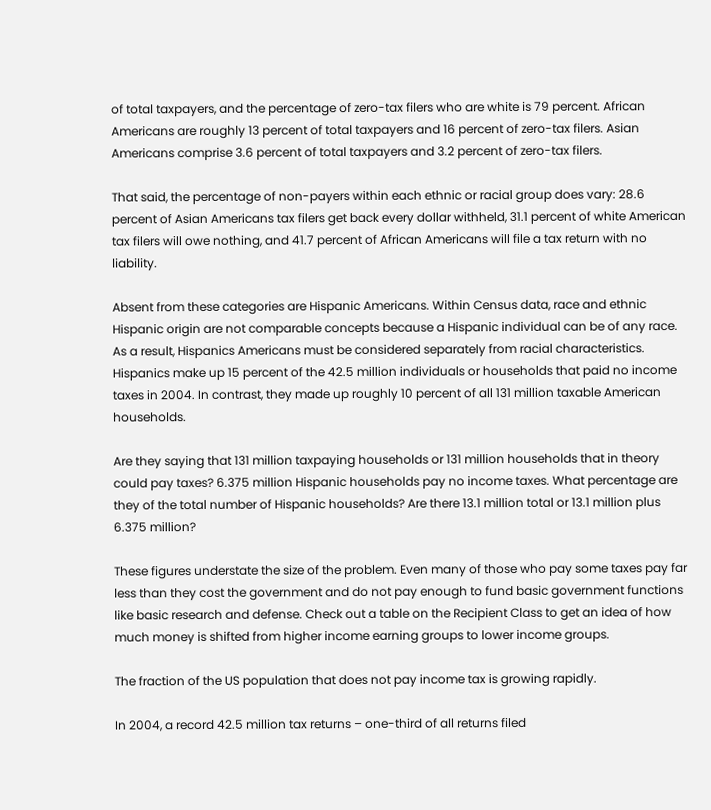of total taxpayers, and the percentage of zero-tax filers who are white is 79 percent. African Americans are roughly 13 percent of total taxpayers and 16 percent of zero-tax filers. Asian Americans comprise 3.6 percent of total taxpayers and 3.2 percent of zero-tax filers.

That said, the percentage of non-payers within each ethnic or racial group does vary: 28.6 percent of Asian Americans tax filers get back every dollar withheld, 31.1 percent of white American tax filers will owe nothing, and 41.7 percent of African Americans will file a tax return with no liability.

Absent from these categories are Hispanic Americans. Within Census data, race and ethnic Hispanic origin are not comparable concepts because a Hispanic individual can be of any race. As a result, Hispanics Americans must be considered separately from racial characteristics. Hispanics make up 15 percent of the 42.5 million individuals or households that paid no income taxes in 2004. In contrast, they made up roughly 10 percent of all 131 million taxable American households.

Are they saying that 131 million taxpaying households or 131 million households that in theory could pay taxes? 6.375 million Hispanic households pay no income taxes. What percentage are they of the total number of Hispanic households? Are there 13.1 million total or 13.1 million plus 6.375 million?

These figures understate the size of the problem. Even many of those who pay some taxes pay far less than they cost the government and do not pay enough to fund basic government functions like basic research and defense. Check out a table on the Recipient Class to get an idea of how much money is shifted from higher income earning groups to lower income groups.

The fraction of the US population that does not pay income tax is growing rapidly.

In 2004, a record 42.5 million tax returns – one-third of all returns filed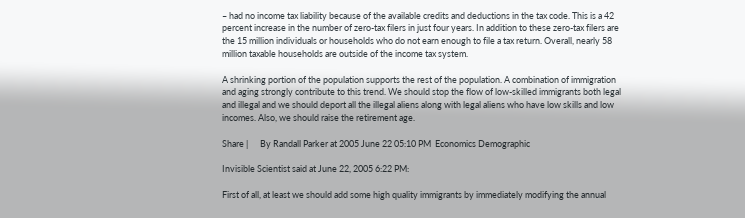– had no income tax liability because of the available credits and deductions in the tax code. This is a 42 percent increase in the number of zero-tax filers in just four years. In addition to these zero-tax filers are the 15 million individuals or households who do not earn enough to file a tax return. Overall, nearly 58 million taxable households are outside of the income tax system.

A shrinking portion of the population supports the rest of the population. A combination of immigration and aging strongly contribute to this trend. We should stop the flow of low-skilled immigrants both legal and illegal and we should deport all the illegal aliens along with legal aliens who have low skills and low incomes. Also, we should raise the retirement age.

Share |      By Randall Parker at 2005 June 22 05:10 PM  Economics Demographic

Invisible Scientist said at June 22, 2005 6:22 PM:

First of all, at least we should add some high quality immigrants by immediately modifying the annual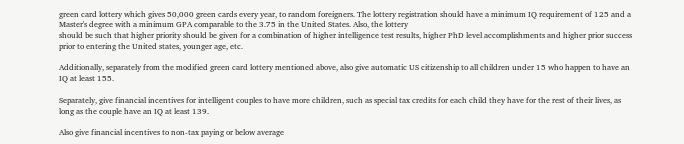green card lottery which gives 50,000 green cards every year, to random foreigners. The lottery registration should have a minimum IQ requirement of 125 and a Master's degree with a minimum GPA comparable to the 3.75 in the United States. Also, the lottery
should be such that higher priority should be given for a combination of higher intelligence test results, higher PhD level accomplishments and higher prior success prior to entering the United states, younger age, etc.

Additionally, separately from the modified green card lottery mentioned above, also give automatic US citizenship to all children under 15 who happen to have an IQ at least 155.

Separately, give financial incentives for intelligent couples to have more children, such as special tax credits for each child they have for the rest of their lives, as long as the couple have an IQ at least 139.

Also give financial incentives to non-tax paying or below average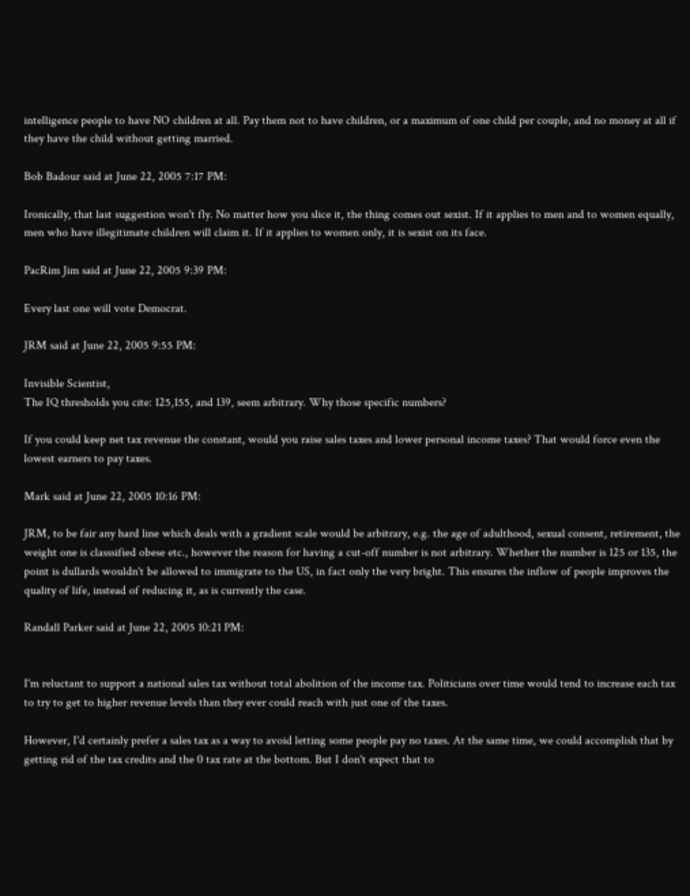intelligence people to have NO children at all. Pay them not to have children, or a maximum of one child per couple, and no money at all if they have the child without getting married.

Bob Badour said at June 22, 2005 7:17 PM:

Ironically, that last suggestion won't fly. No matter how you slice it, the thing comes out sexist. If it applies to men and to women equally, men who have illegitimate children will claim it. If it applies to women only, it is sexist on its face.

PacRim Jim said at June 22, 2005 9:39 PM:

Every last one will vote Democrat.

JRM said at June 22, 2005 9:55 PM:

Invisible Scientist,
The IQ thresholds you cite: 125,155, and 139, seem arbitrary. Why those specific numbers?

If you could keep net tax revenue the constant, would you raise sales taxes and lower personal income taxes? That would force even the lowest earners to pay taxes.

Mark said at June 22, 2005 10:16 PM:

JRM, to be fair any hard line which deals with a gradient scale would be arbitrary, e.g. the age of adulthood, sexual consent, retirement, the weight one is classsified obese etc., however the reason for having a cut-off number is not arbitrary. Whether the number is 125 or 135, the point is dullards wouldn't be allowed to immigrate to the US, in fact only the very bright. This ensures the inflow of people improves the quality of life, instead of reducing it, as is currently the case.

Randall Parker said at June 22, 2005 10:21 PM:


I'm reluctant to support a national sales tax without total abolition of the income tax. Politicians over time would tend to increase each tax to try to get to higher revenue levels than they ever could reach with just one of the taxes.

However, I'd certainly prefer a sales tax as a way to avoid letting some people pay no taxes. At the same time, we could accomplish that by getting rid of the tax credits and the 0 tax rate at the bottom. But I don't expect that to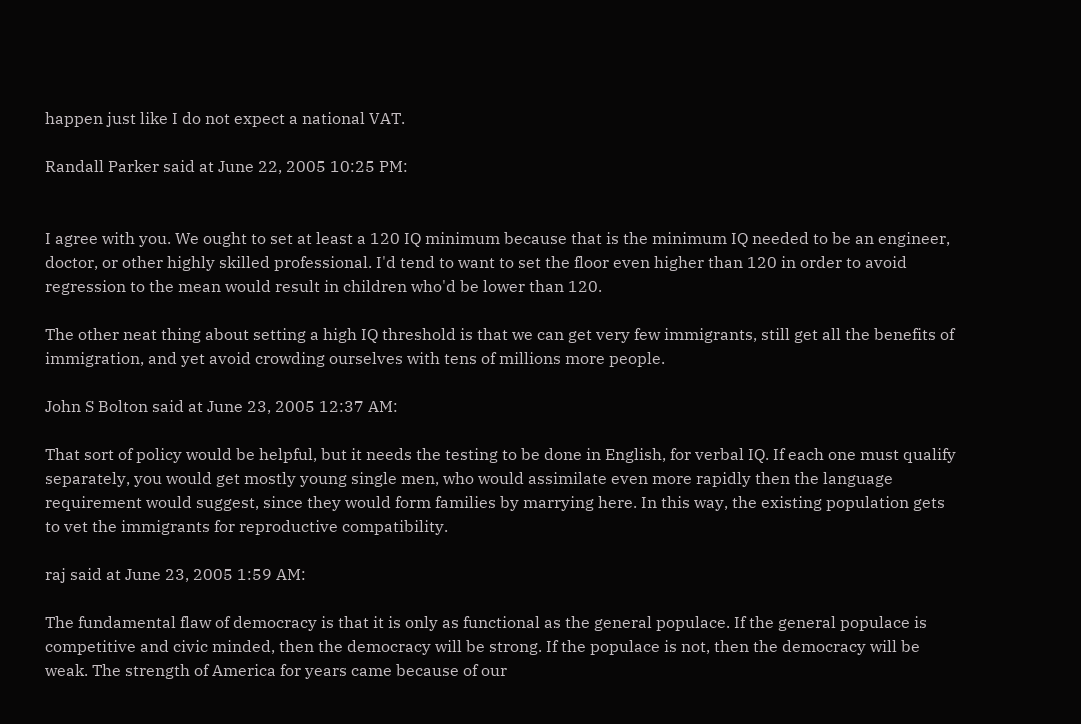happen just like I do not expect a national VAT.

Randall Parker said at June 22, 2005 10:25 PM:


I agree with you. We ought to set at least a 120 IQ minimum because that is the minimum IQ needed to be an engineer, doctor, or other highly skilled professional. I'd tend to want to set the floor even higher than 120 in order to avoid regression to the mean would result in children who'd be lower than 120.

The other neat thing about setting a high IQ threshold is that we can get very few immigrants, still get all the benefits of immigration, and yet avoid crowding ourselves with tens of millions more people.

John S Bolton said at June 23, 2005 12:37 AM:

That sort of policy would be helpful, but it needs the testing to be done in English, for verbal IQ. If each one must qualify separately, you would get mostly young single men, who would assimilate even more rapidly then the language requirement would suggest, since they would form families by marrying here. In this way, the existing population gets to vet the immigrants for reproductive compatibility.

raj said at June 23, 2005 1:59 AM:

The fundamental flaw of democracy is that it is only as functional as the general populace. If the general populace is competitive and civic minded, then the democracy will be strong. If the populace is not, then the democracy will be weak. The strength of America for years came because of our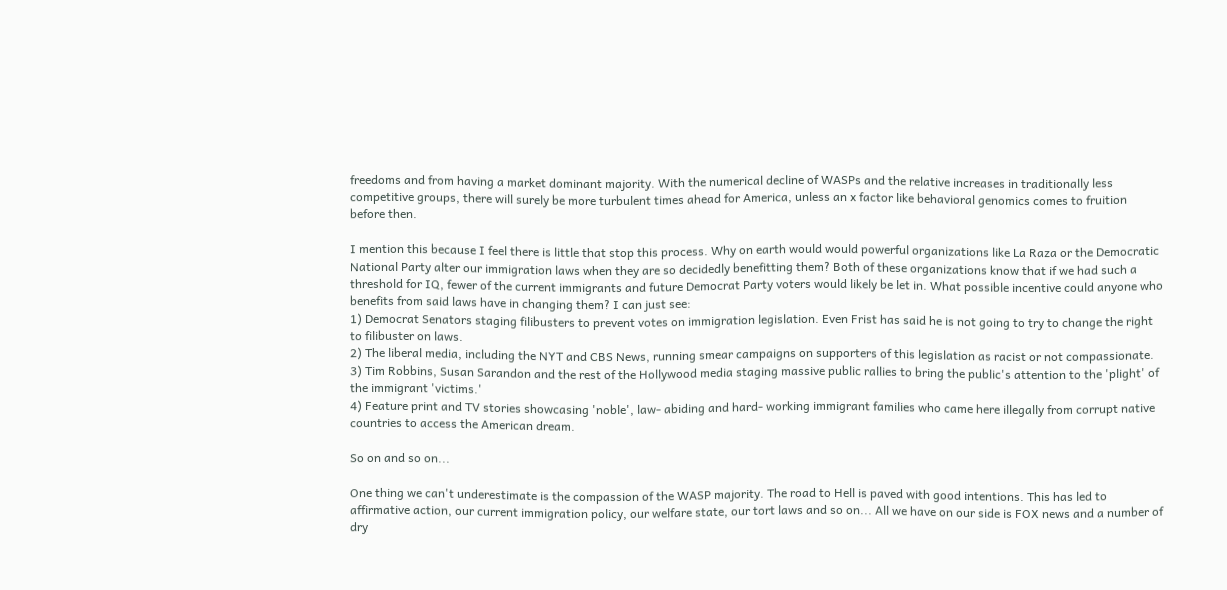freedoms and from having a market dominant majority. With the numerical decline of WASPs and the relative increases in traditionally less competitive groups, there will surely be more turbulent times ahead for America, unless an x factor like behavioral genomics comes to fruition before then.

I mention this because I feel there is little that stop this process. Why on earth would would powerful organizations like La Raza or the Democratic National Party alter our immigration laws when they are so decidedly benefitting them? Both of these organizations know that if we had such a threshold for IQ, fewer of the current immigrants and future Democrat Party voters would likely be let in. What possible incentive could anyone who benefits from said laws have in changing them? I can just see:
1) Democrat Senators staging filibusters to prevent votes on immigration legislation. Even Frist has said he is not going to try to change the right to filibuster on laws.
2) The liberal media, including the NYT and CBS News, running smear campaigns on supporters of this legislation as racist or not compassionate.
3) Tim Robbins, Susan Sarandon and the rest of the Hollywood media staging massive public rallies to bring the public's attention to the 'plight' of the immigrant 'victims.'
4) Feature print and TV stories showcasing 'noble', law- abiding and hard- working immigrant families who came here illegally from corrupt native countries to access the American dream.

So on and so on...

One thing we can't underestimate is the compassion of the WASP majority. The road to Hell is paved with good intentions. This has led to affirmative action, our current immigration policy, our welfare state, our tort laws and so on... All we have on our side is FOX news and a number of dry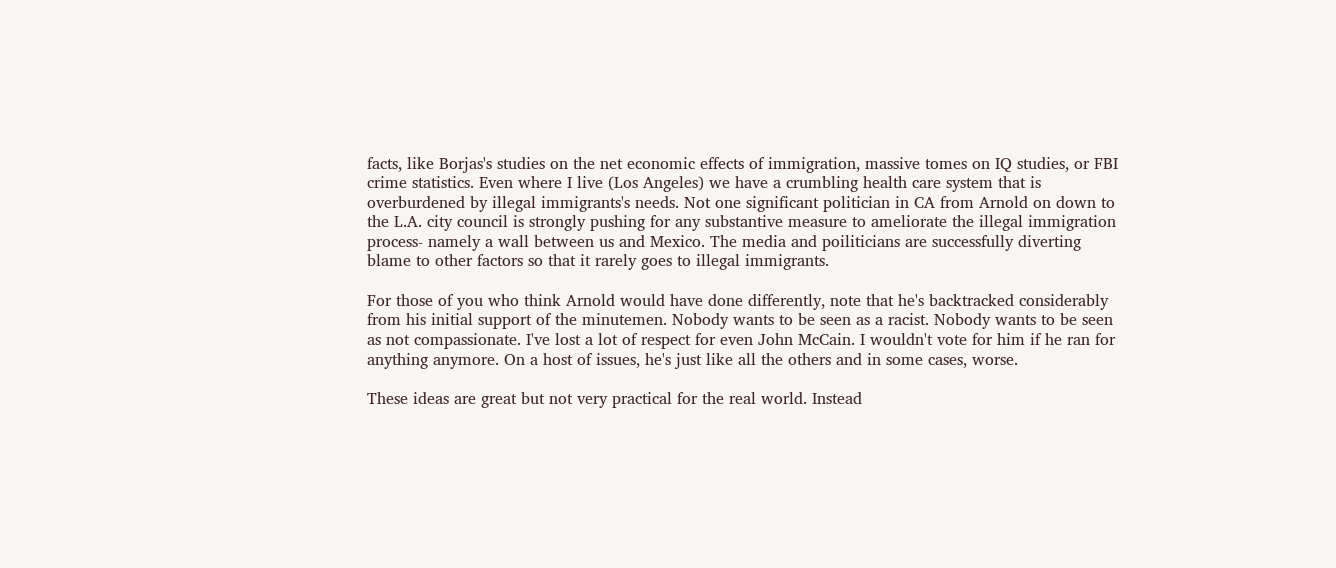facts, like Borjas's studies on the net economic effects of immigration, massive tomes on IQ studies, or FBI crime statistics. Even where I live (Los Angeles) we have a crumbling health care system that is overburdened by illegal immigrants's needs. Not one significant politician in CA from Arnold on down to the L.A. city council is strongly pushing for any substantive measure to ameliorate the illegal immigration process- namely a wall between us and Mexico. The media and poiliticians are successfully diverting blame to other factors so that it rarely goes to illegal immigrants.

For those of you who think Arnold would have done differently, note that he's backtracked considerably from his initial support of the minutemen. Nobody wants to be seen as a racist. Nobody wants to be seen as not compassionate. I've lost a lot of respect for even John McCain. I wouldn't vote for him if he ran for anything anymore. On a host of issues, he's just like all the others and in some cases, worse.

These ideas are great but not very practical for the real world. Instead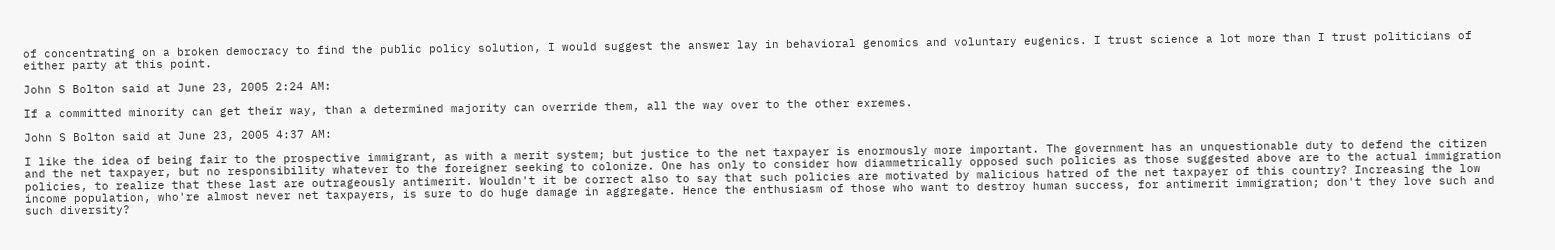of concentrating on a broken democracy to find the public policy solution, I would suggest the answer lay in behavioral genomics and voluntary eugenics. I trust science a lot more than I trust politicians of either party at this point.

John S Bolton said at June 23, 2005 2:24 AM:

If a committed minority can get their way, than a determined majority can override them, all the way over to the other exremes.

John S Bolton said at June 23, 2005 4:37 AM:

I like the idea of being fair to the prospective immigrant, as with a merit system; but justice to the net taxpayer is enormously more important. The government has an unquestionable duty to defend the citizen and the net taxpayer, but no responsibility whatever to the foreigner seeking to colonize. One has only to consider how diammetrically opposed such policies as those suggested above are to the actual immigration policies, to realize that these last are outrageously antimerit. Wouldn't it be correct also to say that such policies are motivated by malicious hatred of the net taxpayer of this country? Increasing the low income population, who're almost never net taxpayers, is sure to do huge damage in aggregate. Hence the enthusiasm of those who want to destroy human success, for antimerit immigration; don't they love such and such diversity?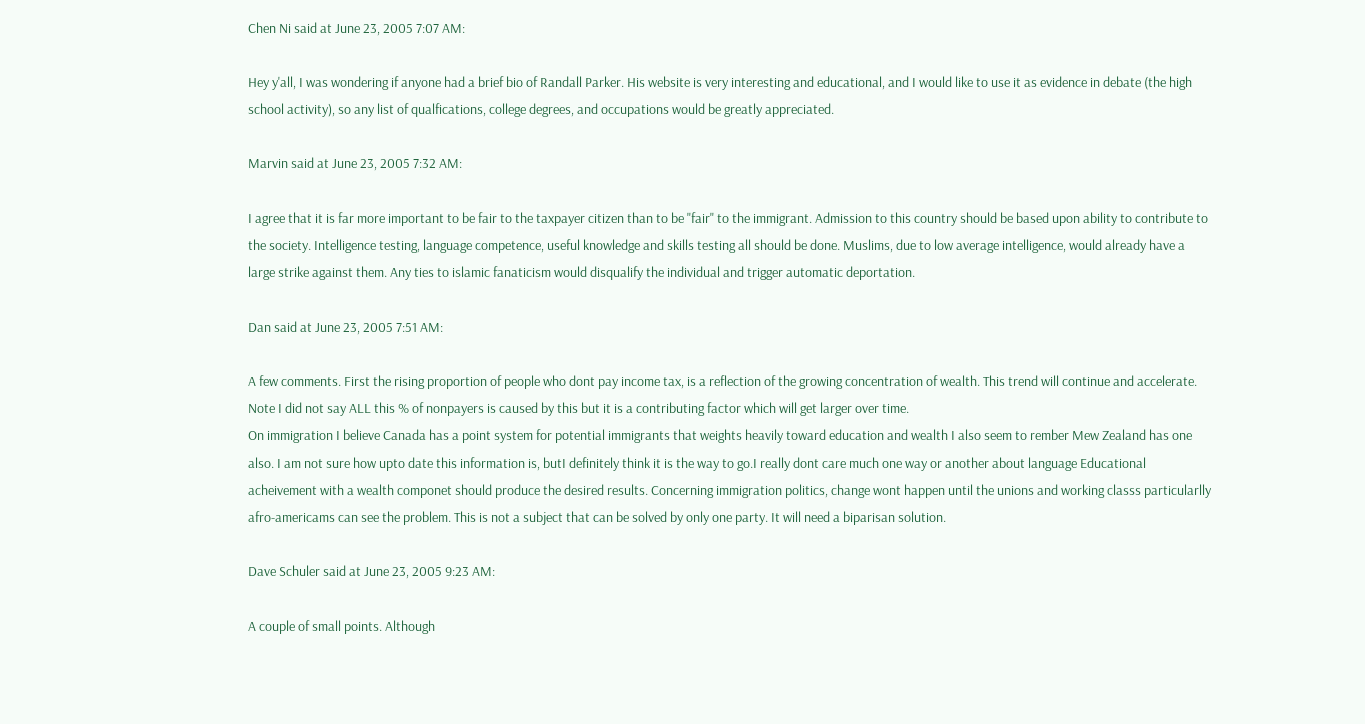Chen Ni said at June 23, 2005 7:07 AM:

Hey y'all, I was wondering if anyone had a brief bio of Randall Parker. His website is very interesting and educational, and I would like to use it as evidence in debate (the high school activity), so any list of qualfications, college degrees, and occupations would be greatly appreciated.

Marvin said at June 23, 2005 7:32 AM:

I agree that it is far more important to be fair to the taxpayer citizen than to be "fair" to the immigrant. Admission to this country should be based upon ability to contribute to the society. Intelligence testing, language competence, useful knowledge and skills testing all should be done. Muslims, due to low average intelligence, would already have a large strike against them. Any ties to islamic fanaticism would disqualify the individual and trigger automatic deportation.

Dan said at June 23, 2005 7:51 AM:

A few comments. First the rising proportion of people who dont pay income tax, is a reflection of the growing concentration of wealth. This trend will continue and accelerate. Note I did not say ALL this % of nonpayers is caused by this but it is a contributing factor which will get larger over time.
On immigration I believe Canada has a point system for potential immigrants that weights heavily toward education and wealth I also seem to rember Mew Zealand has one also. I am not sure how upto date this information is, butI definitely think it is the way to go.I really dont care much one way or another about language Educational acheivement with a wealth componet should produce the desired results. Concerning immigration politics, change wont happen until the unions and working classs particularlly afro-americams can see the problem. This is not a subject that can be solved by only one party. It will need a biparisan solution.

Dave Schuler said at June 23, 2005 9:23 AM:

A couple of small points. Although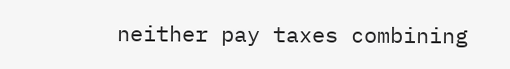neither pay taxes combining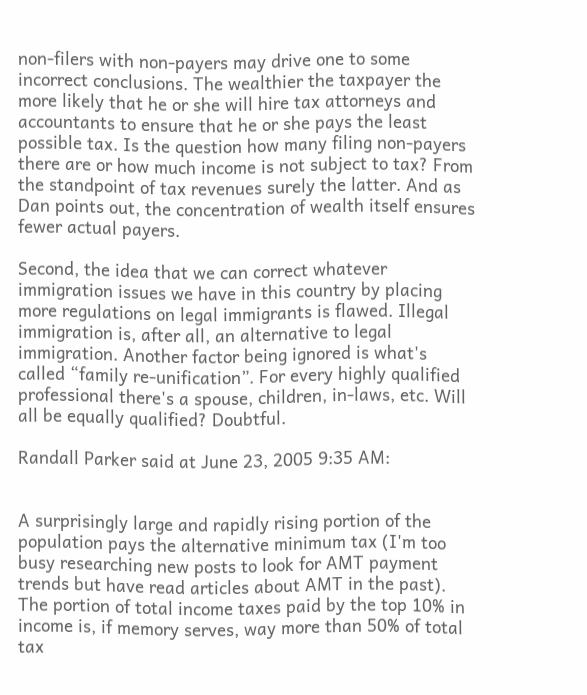non-filers with non-payers may drive one to some incorrect conclusions. The wealthier the taxpayer the more likely that he or she will hire tax attorneys and accountants to ensure that he or she pays the least possible tax. Is the question how many filing non-payers there are or how much income is not subject to tax? From the standpoint of tax revenues surely the latter. And as Dan points out, the concentration of wealth itself ensures fewer actual payers.

Second, the idea that we can correct whatever immigration issues we have in this country by placing more regulations on legal immigrants is flawed. Illegal immigration is, after all, an alternative to legal immigration. Another factor being ignored is what's called “family re-unification”. For every highly qualified professional there's a spouse, children, in-laws, etc. Will all be equally qualified? Doubtful.

Randall Parker said at June 23, 2005 9:35 AM:


A surprisingly large and rapidly rising portion of the population pays the alternative minimum tax (I'm too busy researching new posts to look for AMT payment trends but have read articles about AMT in the past). The portion of total income taxes paid by the top 10% in income is, if memory serves, way more than 50% of total tax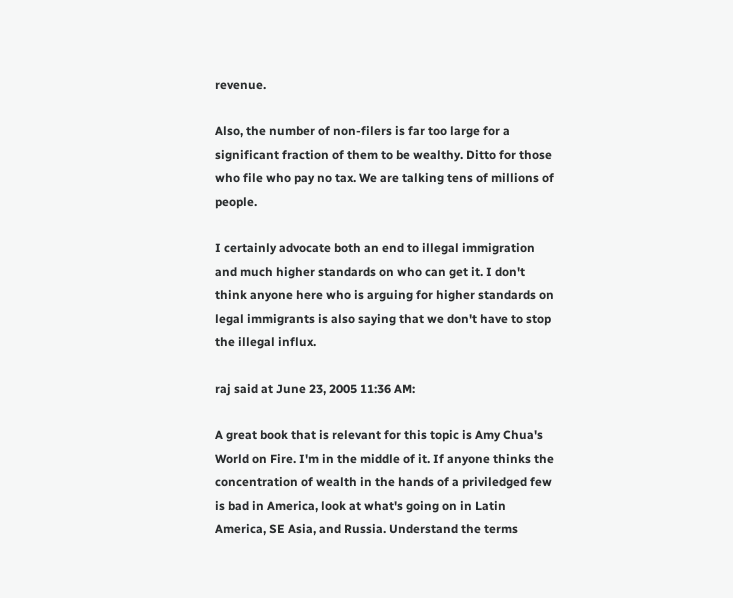revenue.

Also, the number of non-filers is far too large for a significant fraction of them to be wealthy. Ditto for those who file who pay no tax. We are talking tens of millions of people.

I certainly advocate both an end to illegal immigration and much higher standards on who can get it. I don't think anyone here who is arguing for higher standards on legal immigrants is also saying that we don't have to stop the illegal influx.

raj said at June 23, 2005 11:36 AM:

A great book that is relevant for this topic is Amy Chua's World on Fire. I'm in the middle of it. If anyone thinks the concentration of wealth in the hands of a priviledged few is bad in America, look at what's going on in Latin America, SE Asia, and Russia. Understand the terms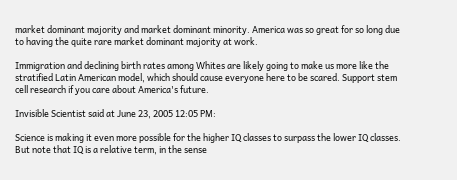market dominant majority and market dominant minority. America was so great for so long due to having the quite rare market dominant majority at work.

Immigration and declining birth rates among Whites are likely going to make us more like the stratified Latin American model, which should cause everyone here to be scared. Support stem cell research if you care about America's future.

Invisible Scientist said at June 23, 2005 12:05 PM:

Science is making it even more possible for the higher IQ classes to surpass the lower IQ classes. But note that IQ is a relative term, in the sense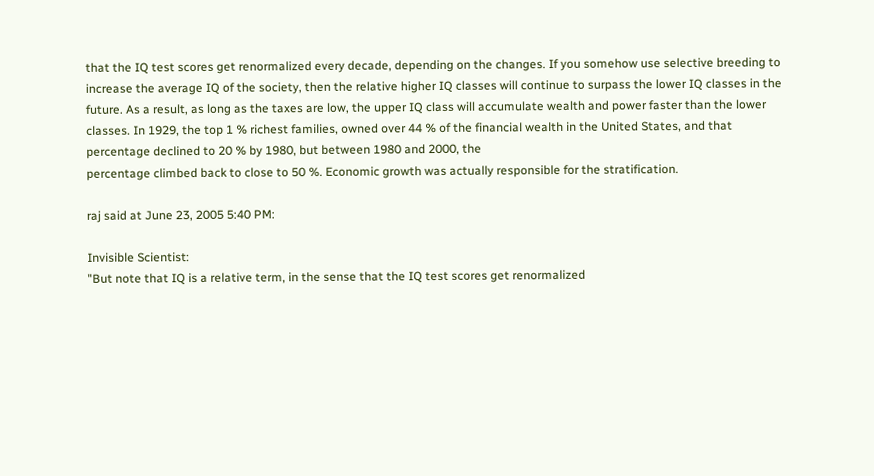that the IQ test scores get renormalized every decade, depending on the changes. If you somehow use selective breeding to increase the average IQ of the society, then the relative higher IQ classes will continue to surpass the lower IQ classes in the future. As a result, as long as the taxes are low, the upper IQ class will accumulate wealth and power faster than the lower classes. In 1929, the top 1 % richest families, owned over 44 % of the financial wealth in the United States, and that percentage declined to 20 % by 1980, but between 1980 and 2000, the
percentage climbed back to close to 50 %. Economic growth was actually responsible for the stratification.

raj said at June 23, 2005 5:40 PM:

Invisible Scientist:
"But note that IQ is a relative term, in the sense that the IQ test scores get renormalized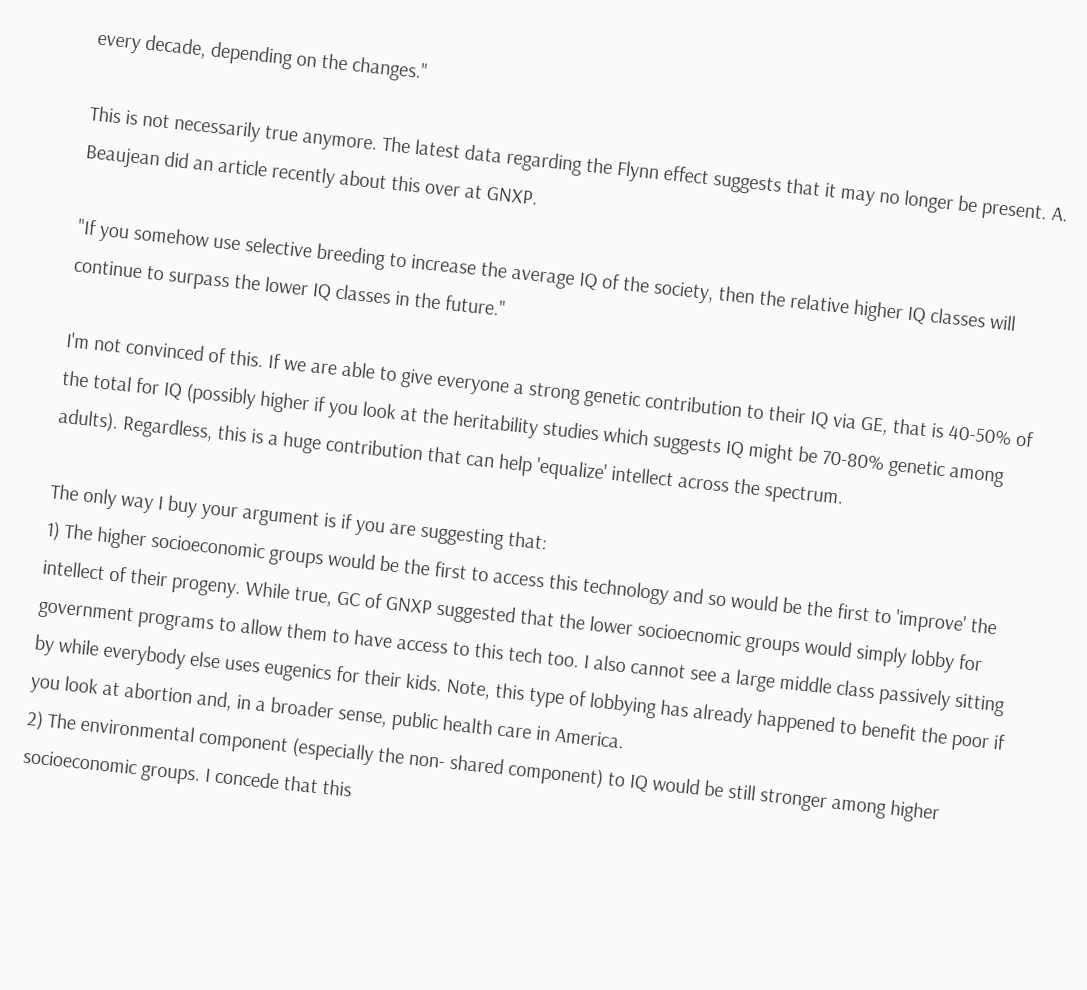every decade, depending on the changes."

This is not necessarily true anymore. The latest data regarding the Flynn effect suggests that it may no longer be present. A. Beaujean did an article recently about this over at GNXP.

"If you somehow use selective breeding to increase the average IQ of the society, then the relative higher IQ classes will continue to surpass the lower IQ classes in the future."

I'm not convinced of this. If we are able to give everyone a strong genetic contribution to their IQ via GE, that is 40-50% of the total for IQ (possibly higher if you look at the heritability studies which suggests IQ might be 70-80% genetic among adults). Regardless, this is a huge contribution that can help 'equalize' intellect across the spectrum.

The only way I buy your argument is if you are suggesting that:
1) The higher socioeconomic groups would be the first to access this technology and so would be the first to 'improve' the intellect of their progeny. While true, GC of GNXP suggested that the lower socioecnomic groups would simply lobby for government programs to allow them to have access to this tech too. I also cannot see a large middle class passively sitting by while everybody else uses eugenics for their kids. Note, this type of lobbying has already happened to benefit the poor if you look at abortion and, in a broader sense, public health care in America.
2) The environmental component (especially the non- shared component) to IQ would be still stronger among higher socioeconomic groups. I concede that this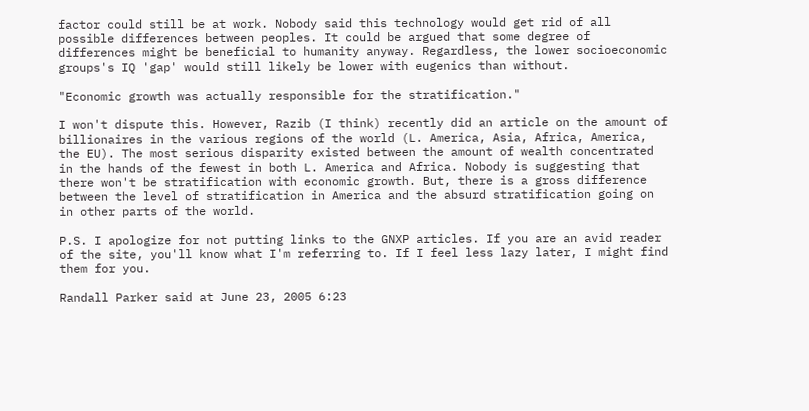factor could still be at work. Nobody said this technology would get rid of all possible differences between peoples. It could be argued that some degree of differences might be beneficial to humanity anyway. Regardless, the lower socioeconomic groups's IQ 'gap' would still likely be lower with eugenics than without.

"Economic growth was actually responsible for the stratification."

I won't dispute this. However, Razib (I think) recently did an article on the amount of billionaires in the various regions of the world (L. America, Asia, Africa, America, the EU). The most serious disparity existed between the amount of wealth concentrated in the hands of the fewest in both L. America and Africa. Nobody is suggesting that there won't be stratification with economic growth. But, there is a gross difference between the level of stratification in America and the absurd stratification going on in other parts of the world.

P.S. I apologize for not putting links to the GNXP articles. If you are an avid reader of the site, you'll know what I'm referring to. If I feel less lazy later, I might find them for you.

Randall Parker said at June 23, 2005 6:23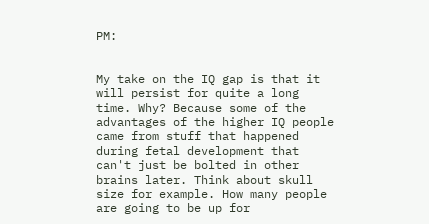PM:


My take on the IQ gap is that it will persist for quite a long time. Why? Because some of the advantages of the higher IQ people came from stuff that happened during fetal development that can't just be bolted in other brains later. Think about skull size for example. How many people are going to be up for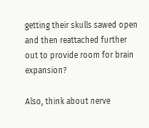getting their skulls sawed open and then reattached further out to provide room for brain expansion?

Also, think about nerve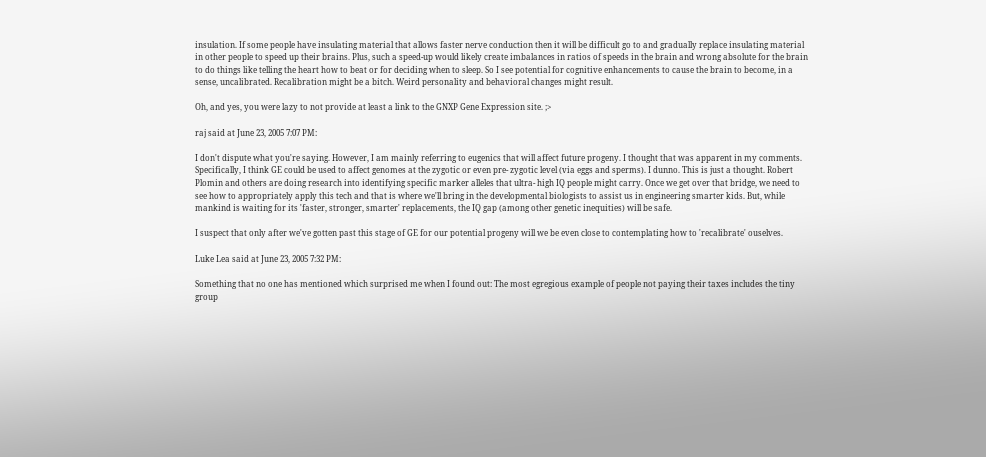insulation. If some people have insulating material that allows faster nerve conduction then it will be difficult go to and gradually replace insulating material in other people to speed up their brains. Plus, such a speed-up would likely create imbalances in ratios of speeds in the brain and wrong absolute for the brain to do things like telling the heart how to beat or for deciding when to sleep. So I see potential for cognitive enhancements to cause the brain to become, in a sense, uncalibrated. Recalibration might be a bitch. Weird personality and behavioral changes might result.

Oh, and yes, you were lazy to not provide at least a link to the GNXP Gene Expression site. ;>

raj said at June 23, 2005 7:07 PM:

I don't dispute what you're saying. However, I am mainly referring to eugenics that will affect future progeny. I thought that was apparent in my comments. Specifically, I think GE could be used to affect genomes at the zygotic or even pre- zygotic level (via eggs and sperms). I dunno. This is just a thought. Robert Plomin and others are doing research into identifying specific marker alleles that ultra- high IQ people might carry. Once we get over that bridge, we need to see how to appropriately apply this tech and that is where we'll bring in the developmental biologists to assist us in engineering smarter kids. But, while mankind is waiting for its 'faster, stronger, smarter' replacements, the IQ gap (among other genetic inequities) will be safe.

I suspect that only after we've gotten past this stage of GE for our potential progeny will we be even close to contemplating how to 'recalibrate' ouselves.

Luke Lea said at June 23, 2005 7:32 PM:

Something that no one has mentioned which surprised me when I found out: The most egregious example of people not paying their taxes includes the tiny group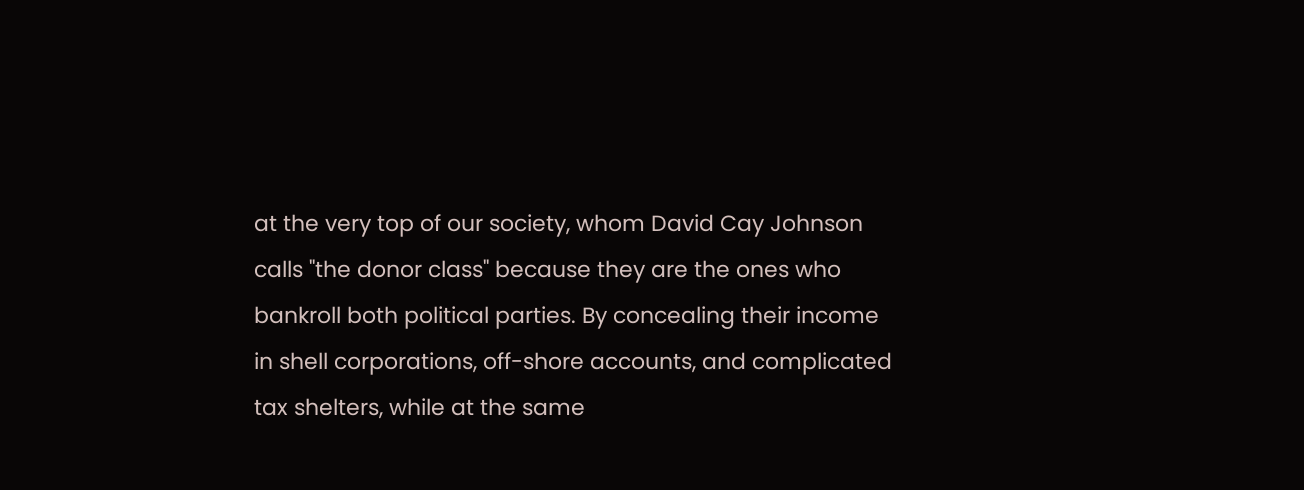at the very top of our society, whom David Cay Johnson calls "the donor class" because they are the ones who bankroll both political parties. By concealing their income in shell corporations, off-shore accounts, and complicated tax shelters, while at the same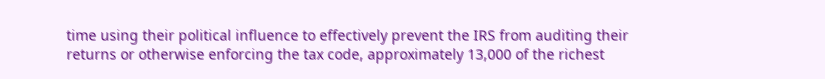time using their political influence to effectively prevent the IRS from auditing their returns or otherwise enforcing the tax code, approximately 13,000 of the richest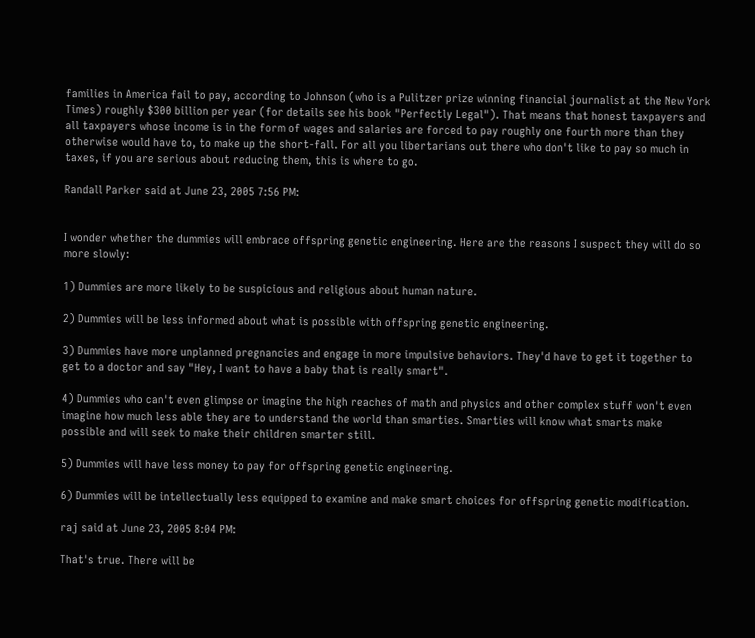families in America fail to pay, according to Johnson (who is a Pulitzer prize winning financial journalist at the New York Times) roughly $300 billion per year (for details see his book "Perfectly Legal"). That means that honest taxpayers and all taxpayers whose income is in the form of wages and salaries are forced to pay roughly one fourth more than they otherwise would have to, to make up the short-fall. For all you libertarians out there who don't like to pay so much in taxes, if you are serious about reducing them, this is where to go.

Randall Parker said at June 23, 2005 7:56 PM:


I wonder whether the dummies will embrace offspring genetic engineering. Here are the reasons I suspect they will do so more slowly:

1) Dummies are more likely to be suspicious and religious about human nature.

2) Dummies will be less informed about what is possible with offspring genetic engineering.

3) Dummies have more unplanned pregnancies and engage in more impulsive behaviors. They'd have to get it together to get to a doctor and say "Hey, I want to have a baby that is really smart".

4) Dummies who can't even glimpse or imagine the high reaches of math and physics and other complex stuff won't even imagine how much less able they are to understand the world than smarties. Smarties will know what smarts make possible and will seek to make their children smarter still.

5) Dummies will have less money to pay for offspring genetic engineering.

6) Dummies will be intellectually less equipped to examine and make smart choices for offspring genetic modification.

raj said at June 23, 2005 8:04 PM:

That's true. There will be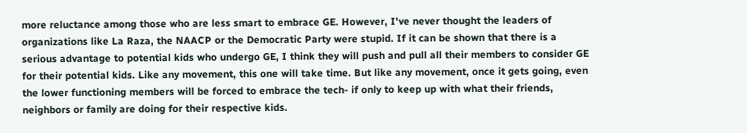more reluctance among those who are less smart to embrace GE. However, I've never thought the leaders of organizations like La Raza, the NAACP or the Democratic Party were stupid. If it can be shown that there is a serious advantage to potential kids who undergo GE, I think they will push and pull all their members to consider GE for their potential kids. Like any movement, this one will take time. But like any movement, once it gets going, even the lower functioning members will be forced to embrace the tech- if only to keep up with what their friends, neighbors or family are doing for their respective kids.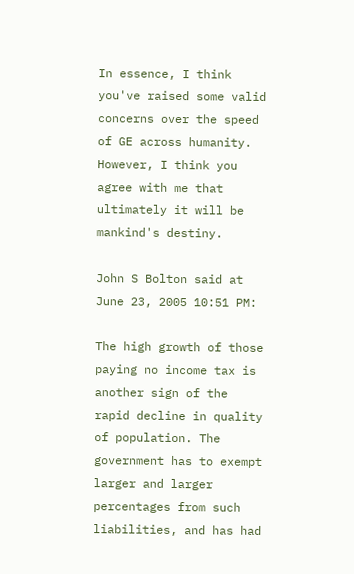In essence, I think you've raised some valid concerns over the speed of GE across humanity. However, I think you agree with me that ultimately it will be mankind's destiny.

John S Bolton said at June 23, 2005 10:51 PM:

The high growth of those paying no income tax is another sign of the rapid decline in quality of population. The government has to exempt larger and larger percentages from such liabilities, and has had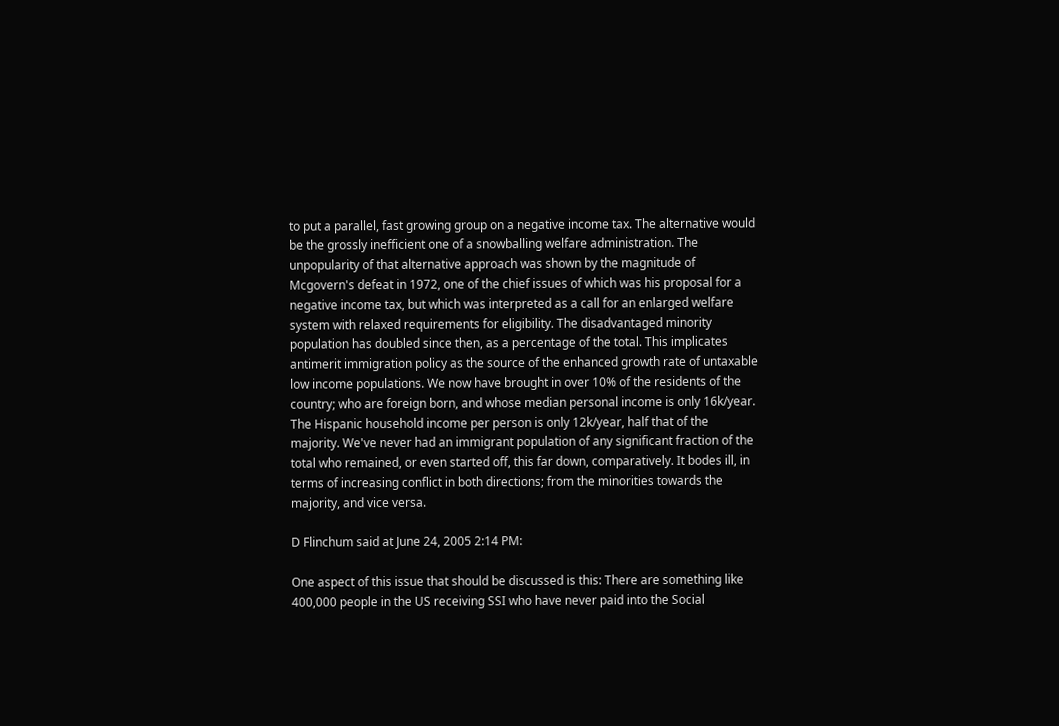to put a parallel, fast growing group on a negative income tax. The alternative would be the grossly inefficient one of a snowballing welfare administration. The unpopularity of that alternative approach was shown by the magnitude of Mcgovern's defeat in 1972, one of the chief issues of which was his proposal for a negative income tax, but which was interpreted as a call for an enlarged welfare system with relaxed requirements for eligibility. The disadvantaged minority population has doubled since then, as a percentage of the total. This implicates antimerit immigration policy as the source of the enhanced growth rate of untaxable low income populations. We now have brought in over 10% of the residents of the country; who are foreign born, and whose median personal income is only 16k/year. The Hispanic household income per person is only 12k/year, half that of the majority. We've never had an immigrant population of any significant fraction of the total who remained, or even started off, this far down, comparatively. It bodes ill, in terms of increasing conflict in both directions; from the minorities towards the majority, and vice versa.

D Flinchum said at June 24, 2005 2:14 PM:

One aspect of this issue that should be discussed is this: There are something like 400,000 people in the US receiving SSI who have never paid into the Social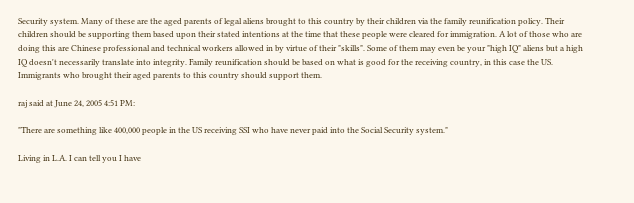Security system. Many of these are the aged parents of legal aliens brought to this country by their children via the family reunification policy. Their children should be supporting them based upon their stated intentions at the time that these people were cleared for immigration. A lot of those who are doing this are Chinese professional and technical workers allowed in by virtue of their "skills". Some of them may even be your "high IQ" aliens but a high IQ doesn't necessarily translate into integrity. Family reunification should be based on what is good for the receiving country, in this case the US. Immigrants who brought their aged parents to this country should support them.

raj said at June 24, 2005 4:51 PM:

"There are something like 400,000 people in the US receiving SSI who have never paid into the Social Security system."

Living in L.A. I can tell you I have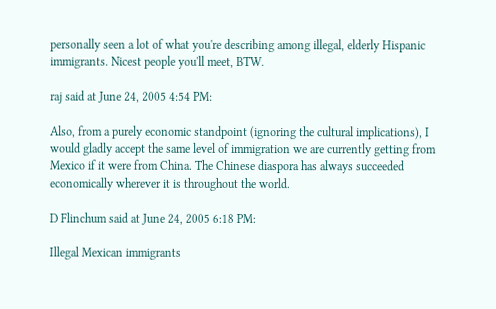personally seen a lot of what you're describing among illegal, elderly Hispanic immigrants. Nicest people you'll meet, BTW.

raj said at June 24, 2005 4:54 PM:

Also, from a purely economic standpoint (ignoring the cultural implications), I would gladly accept the same level of immigration we are currently getting from Mexico if it were from China. The Chinese diaspora has always succeeded economically wherever it is throughout the world.

D Flinchum said at June 24, 2005 6:18 PM:

Illegal Mexican immigrants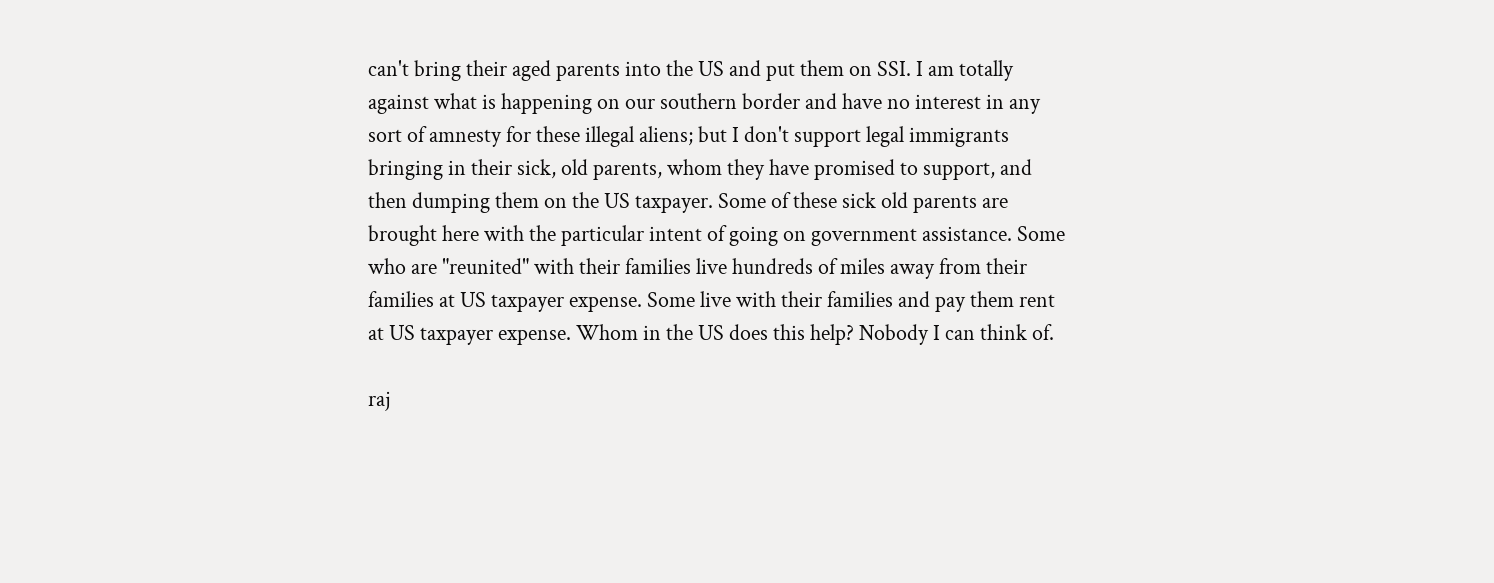can't bring their aged parents into the US and put them on SSI. I am totally against what is happening on our southern border and have no interest in any sort of amnesty for these illegal aliens; but I don't support legal immigrants bringing in their sick, old parents, whom they have promised to support, and then dumping them on the US taxpayer. Some of these sick old parents are brought here with the particular intent of going on government assistance. Some who are "reunited" with their families live hundreds of miles away from their families at US taxpayer expense. Some live with their families and pay them rent at US taxpayer expense. Whom in the US does this help? Nobody I can think of.

raj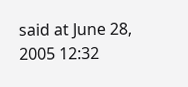said at June 28, 2005 12:32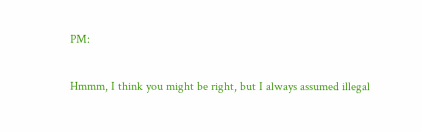PM:

Hmmm, I think you might be right, but I always assumed illegal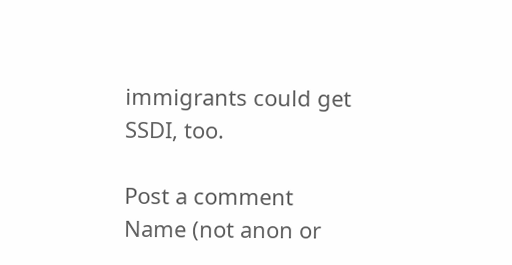immigrants could get SSDI, too.

Post a comment
Name (not anon or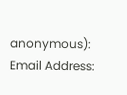anonymous):
Email Address: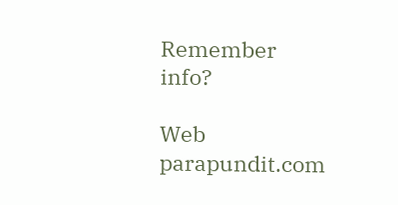Remember info?

Web parapundit.com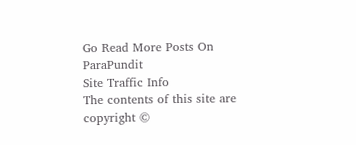Go Read More Posts On ParaPundit
Site Traffic Info
The contents of this site are copyright ©